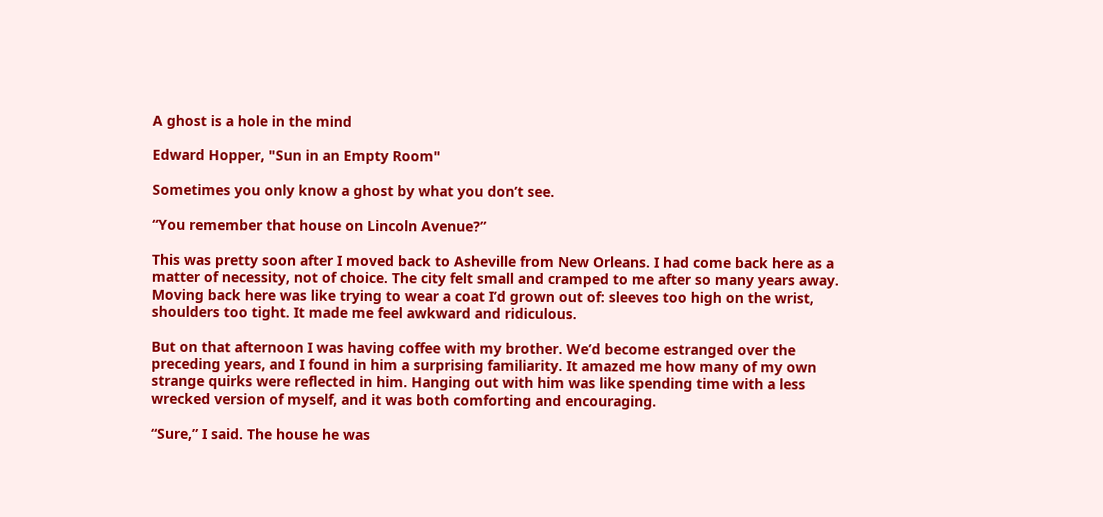A ghost is a hole in the mind

Edward Hopper, "Sun in an Empty Room"

Sometimes you only know a ghost by what you don’t see.

“You remember that house on Lincoln Avenue?”

This was pretty soon after I moved back to Asheville from New Orleans. I had come back here as a matter of necessity, not of choice. The city felt small and cramped to me after so many years away. Moving back here was like trying to wear a coat I’d grown out of: sleeves too high on the wrist, shoulders too tight. It made me feel awkward and ridiculous.

But on that afternoon I was having coffee with my brother. We’d become estranged over the preceding years, and I found in him a surprising familiarity. It amazed me how many of my own strange quirks were reflected in him. Hanging out with him was like spending time with a less wrecked version of myself, and it was both comforting and encouraging.

“Sure,” I said. The house he was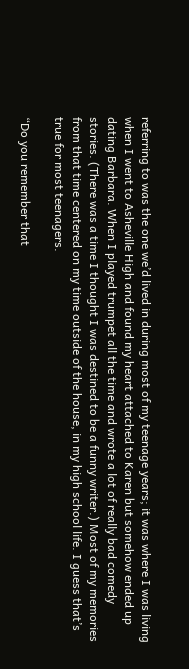referring to was the one we’d lived in during most of my teenage years; it was where I was living when I went to Asheville High and found my heart attached to Karen but somehow ended up dating Barbara. When I played trumpet all the time and wrote a lot of really bad comedy stories. (There was a time I thought I was destined to be a funny writer.) Most of my memories from that time centered on my time outside of the house, in my high school life. I guess that’s true for most teenagers.

“Do you remember that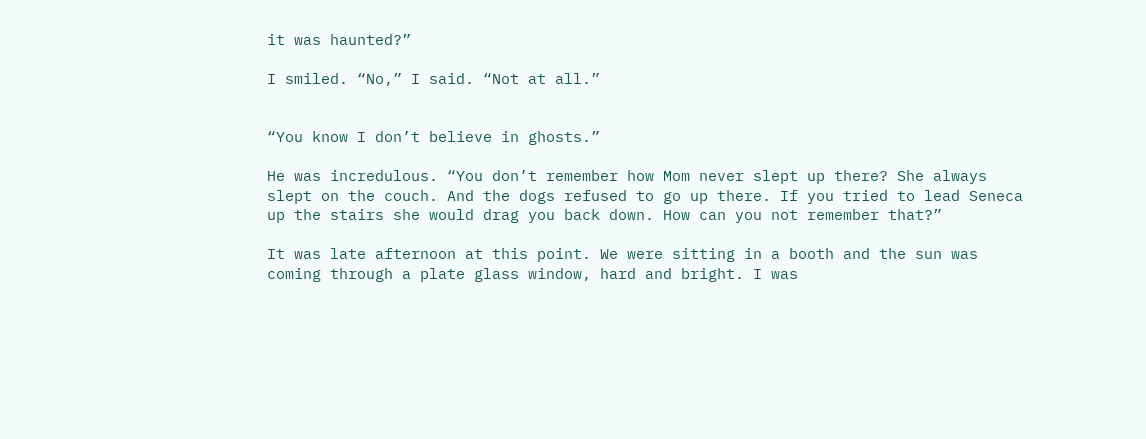it was haunted?”

I smiled. “No,” I said. “Not at all.”


“You know I don’t believe in ghosts.”

He was incredulous. “You don’t remember how Mom never slept up there? She always slept on the couch. And the dogs refused to go up there. If you tried to lead Seneca up the stairs she would drag you back down. How can you not remember that?”

It was late afternoon at this point. We were sitting in a booth and the sun was coming through a plate glass window, hard and bright. I was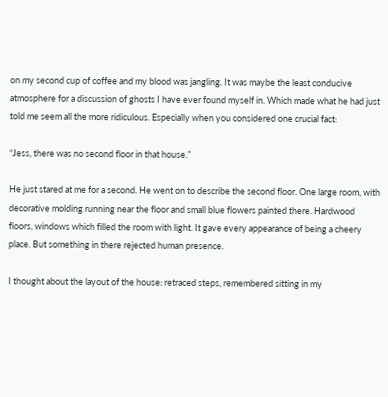on my second cup of coffee and my blood was jangling. It was maybe the least conducive atmosphere for a discussion of ghosts I have ever found myself in. Which made what he had just told me seem all the more ridiculous. Especially when you considered one crucial fact:

“Jess, there was no second floor in that house.”

He just stared at me for a second. He went on to describe the second floor. One large room, with decorative molding running near the floor and small blue flowers painted there. Hardwood floors, windows which filled the room with light. It gave every appearance of being a cheery place. But something in there rejected human presence.

I thought about the layout of the house: retraced steps, remembered sitting in my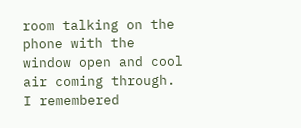room talking on the phone with the window open and cool air coming through. I remembered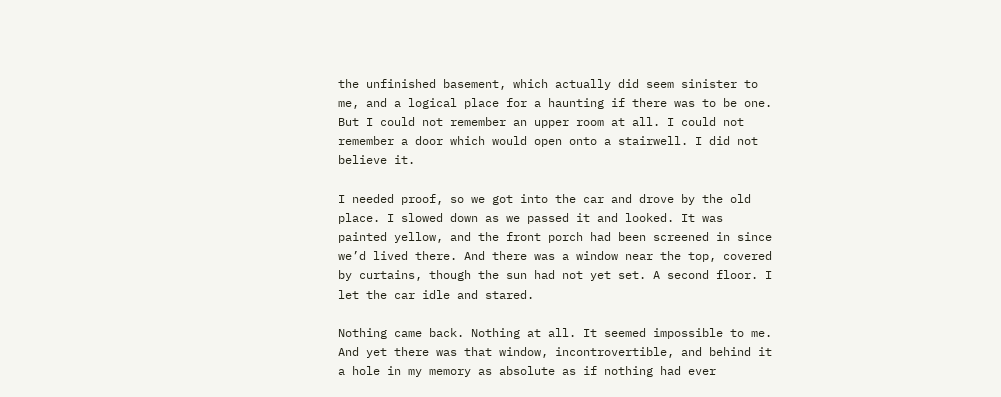the unfinished basement, which actually did seem sinister to me, and a logical place for a haunting if there was to be one. But I could not remember an upper room at all. I could not remember a door which would open onto a stairwell. I did not believe it.

I needed proof, so we got into the car and drove by the old place. I slowed down as we passed it and looked. It was painted yellow, and the front porch had been screened in since we’d lived there. And there was a window near the top, covered by curtains, though the sun had not yet set. A second floor. I let the car idle and stared.

Nothing came back. Nothing at all. It seemed impossible to me. And yet there was that window, incontrovertible, and behind it a hole in my memory as absolute as if nothing had ever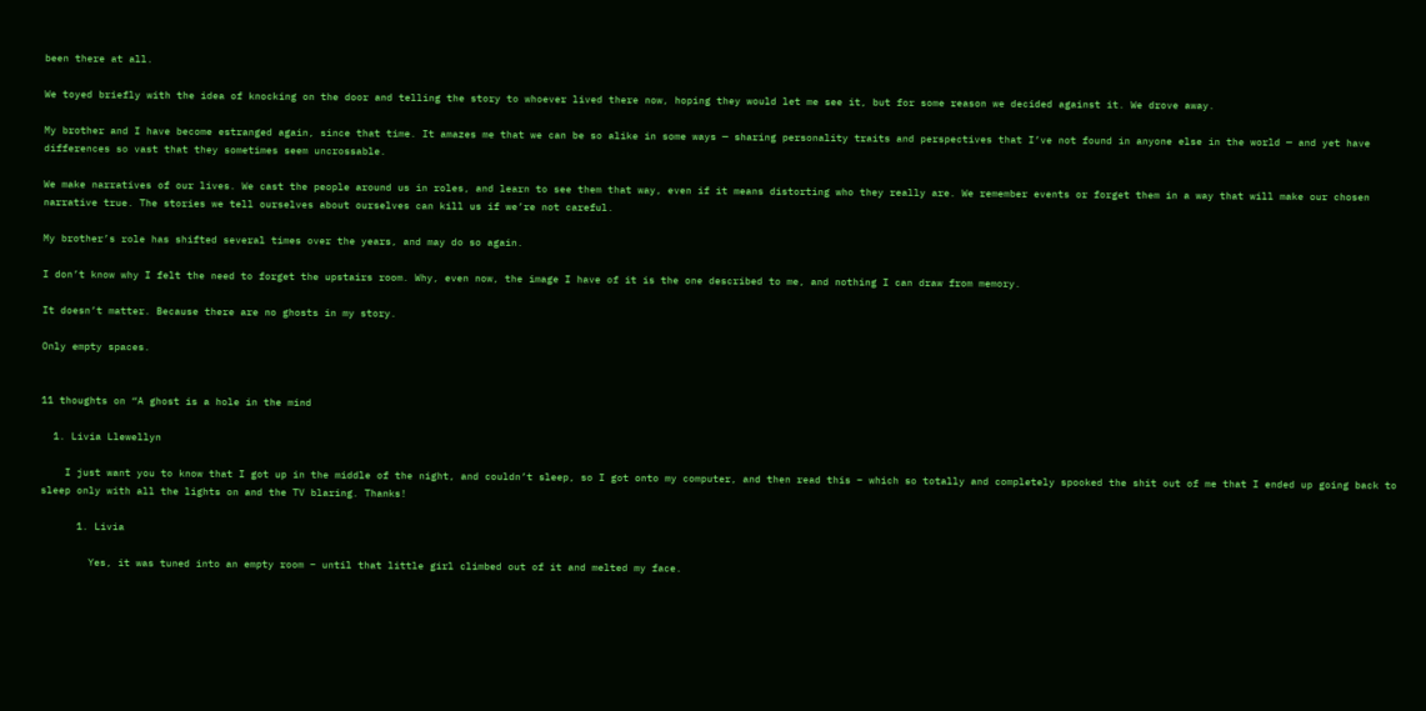been there at all.

We toyed briefly with the idea of knocking on the door and telling the story to whoever lived there now, hoping they would let me see it, but for some reason we decided against it. We drove away.

My brother and I have become estranged again, since that time. It amazes me that we can be so alike in some ways — sharing personality traits and perspectives that I’ve not found in anyone else in the world — and yet have differences so vast that they sometimes seem uncrossable.

We make narratives of our lives. We cast the people around us in roles, and learn to see them that way, even if it means distorting who they really are. We remember events or forget them in a way that will make our chosen narrative true. The stories we tell ourselves about ourselves can kill us if we’re not careful.

My brother’s role has shifted several times over the years, and may do so again.

I don’t know why I felt the need to forget the upstairs room. Why, even now, the image I have of it is the one described to me, and nothing I can draw from memory.

It doesn’t matter. Because there are no ghosts in my story.

Only empty spaces.


11 thoughts on “A ghost is a hole in the mind

  1. Livia Llewellyn

    I just want you to know that I got up in the middle of the night, and couldn’t sleep, so I got onto my computer, and then read this – which so totally and completely spooked the shit out of me that I ended up going back to sleep only with all the lights on and the TV blaring. Thanks!

      1. Livia

        Yes, it was tuned into an empty room – until that little girl climbed out of it and melted my face.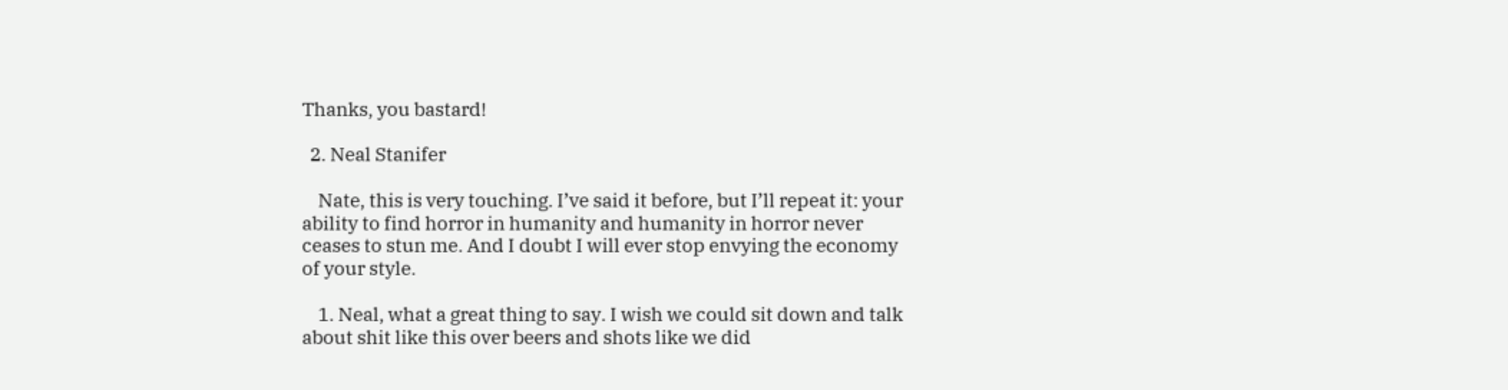Thanks, you bastard!

  2. Neal Stanifer

    Nate, this is very touching. I’ve said it before, but I’ll repeat it: your ability to find horror in humanity and humanity in horror never ceases to stun me. And I doubt I will ever stop envying the economy of your style.

    1. Neal, what a great thing to say. I wish we could sit down and talk about shit like this over beers and shots like we did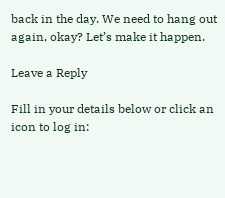back in the day. We need to hang out again, okay? Let’s make it happen.

Leave a Reply

Fill in your details below or click an icon to log in: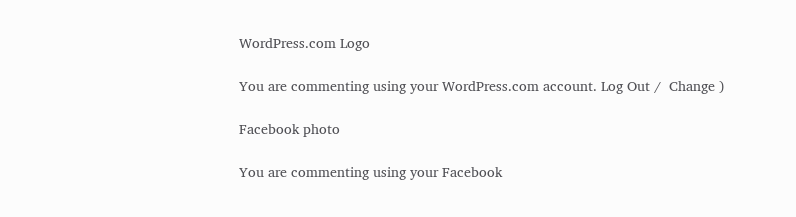WordPress.com Logo

You are commenting using your WordPress.com account. Log Out /  Change )

Facebook photo

You are commenting using your Facebook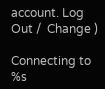account. Log Out /  Change )

Connecting to %s